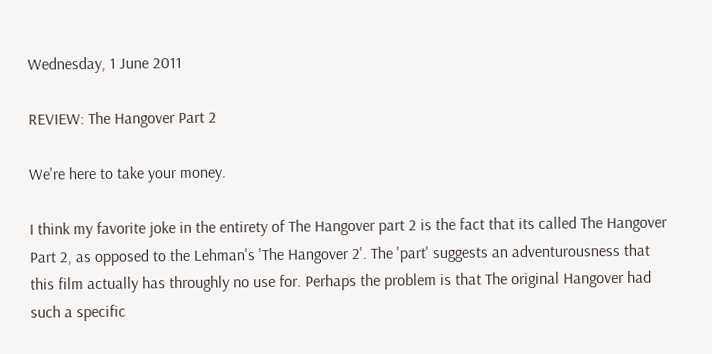Wednesday, 1 June 2011

REVIEW: The Hangover Part 2

We're here to take your money.

I think my favorite joke in the entirety of The Hangover part 2 is the fact that its called The Hangover Part 2, as opposed to the Lehman's 'The Hangover 2'. The 'part' suggests an adventurousness that this film actually has throughly no use for. Perhaps the problem is that The original Hangover had such a specific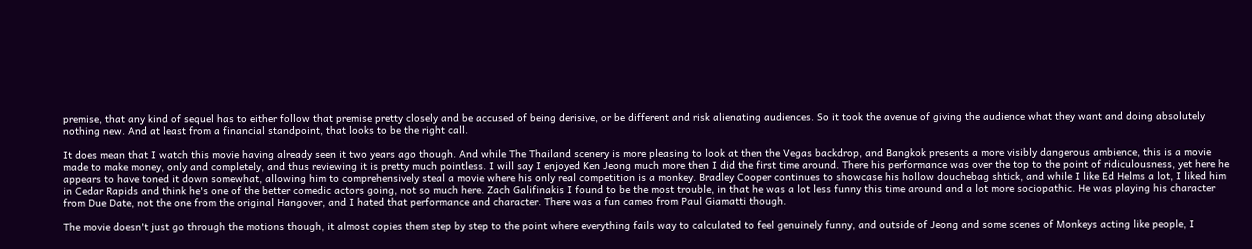premise, that any kind of sequel has to either follow that premise pretty closely and be accused of being derisive, or be different and risk alienating audiences. So it took the avenue of giving the audience what they want and doing absolutely nothing new. And at least from a financial standpoint, that looks to be the right call.

It does mean that I watch this movie having already seen it two years ago though. And while The Thailand scenery is more pleasing to look at then the Vegas backdrop, and Bangkok presents a more visibly dangerous ambience, this is a movie made to make money, only and completely, and thus reviewing it is pretty much pointless. I will say I enjoyed Ken Jeong much more then I did the first time around. There his performance was over the top to the point of ridiculousness, yet here he appears to have toned it down somewhat, allowing him to comprehensively steal a movie where his only real competition is a monkey. Bradley Cooper continues to showcase his hollow douchebag shtick, and while I like Ed Helms a lot, I liked him in Cedar Rapids and think he's one of the better comedic actors going, not so much here. Zach Galifinakis I found to be the most trouble, in that he was a lot less funny this time around and a lot more sociopathic. He was playing his character from Due Date, not the one from the original Hangover, and I hated that performance and character. There was a fun cameo from Paul Giamatti though.

The movie doesn't just go through the motions though, it almost copies them step by step to the point where everything fails way to calculated to feel genuinely funny, and outside of Jeong and some scenes of Monkeys acting like people, I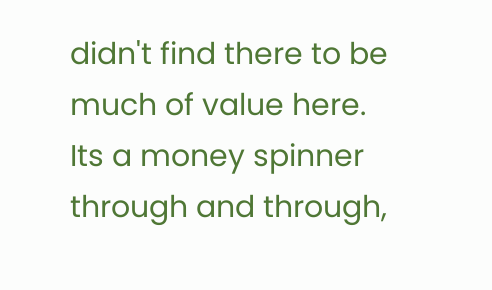didn't find there to be much of value here. Its a money spinner through and through,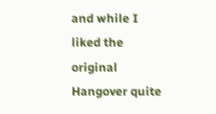and while I liked the original Hangover quite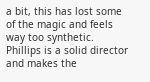a bit, this has lost some of the magic and feels way too synthetic. Phillips is a solid director and makes the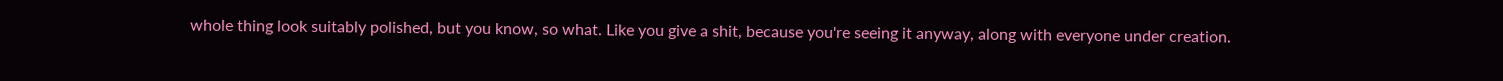whole thing look suitably polished, but you know, so what. Like you give a shit, because you're seeing it anyway, along with everyone under creation.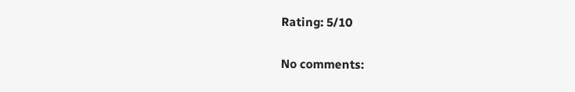Rating: 5/10

No comments: